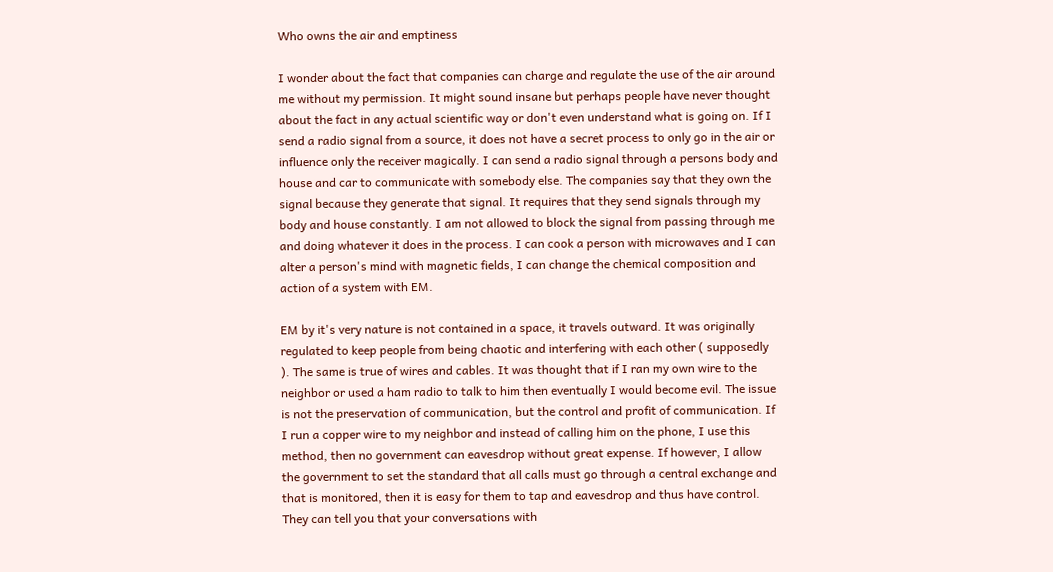Who owns the air and emptiness

I wonder about the fact that companies can charge and regulate the use of the air around me without my permission. It might sound insane but perhaps people have never thought about the fact in any actual scientific way or don't even understand what is going on. If I send a radio signal from a source, it does not have a secret process to only go in the air or influence only the receiver magically. I can send a radio signal through a persons body and house and car to communicate with somebody else. The companies say that they own the signal because they generate that signal. It requires that they send signals through my body and house constantly. I am not allowed to block the signal from passing through me and doing whatever it does in the process. I can cook a person with microwaves and I can alter a person's mind with magnetic fields, I can change the chemical composition and action of a system with EM.

EM by it's very nature is not contained in a space, it travels outward. It was originally regulated to keep people from being chaotic and interfering with each other ( supposedly ). The same is true of wires and cables. It was thought that if I ran my own wire to the neighbor or used a ham radio to talk to him then eventually I would become evil. The issue is not the preservation of communication, but the control and profit of communication. If I run a copper wire to my neighbor and instead of calling him on the phone, I use this method, then no government can eavesdrop without great expense. If however, I allow the government to set the standard that all calls must go through a central exchange and that is monitored, then it is easy for them to tap and eavesdrop and thus have control. They can tell you that your conversations with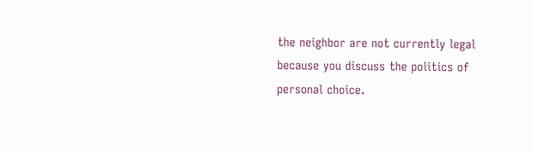the neighbor are not currently legal because you discuss the politics of personal choice.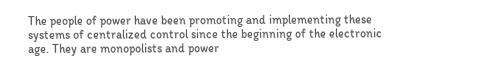The people of power have been promoting and implementing these systems of centralized control since the beginning of the electronic age. They are monopolists and power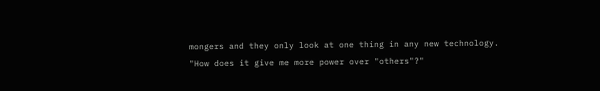mongers and they only look at one thing in any new technology. "How does it give me more power over "others"?"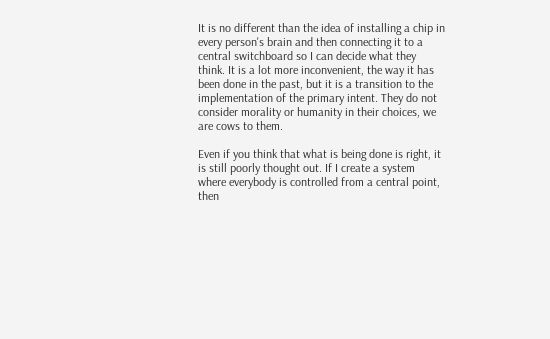It is no different than the idea of installing a chip in every person's brain and then connecting it to a central switchboard so I can decide what they think. It is a lot more inconvenient, the way it has been done in the past, but it is a transition to the implementation of the primary intent. They do not consider morality or humanity in their choices, we are cows to them.

Even if you think that what is being done is right, it is still poorly thought out. If I create a system where everybody is controlled from a central point, then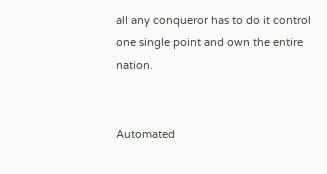all any conqueror has to do it control one single point and own the entire nation.


Automated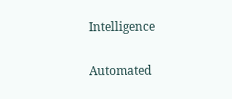Intelligence

Automated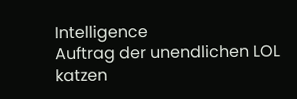Intelligence
Auftrag der unendlichen LOL katzen